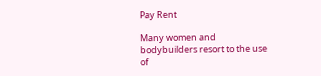Pay Rent

Many women and bodybuilders resort to the use of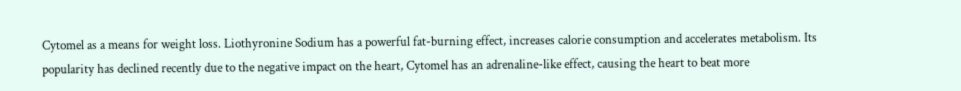Cytomel as a means for weight loss. Liothyronine Sodium has a powerful fat-burning effect, increases calorie consumption and accelerates metabolism. Its popularity has declined recently due to the negative impact on the heart, Cytomel has an adrenaline-like effect, causing the heart to beat more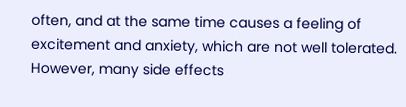often, and at the same time causes a feeling of excitement and anxiety, which are not well tolerated. However, many side effects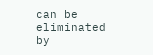can be eliminated by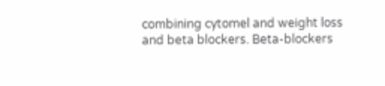combining cytomel and weight loss and beta blockers. Beta-blockers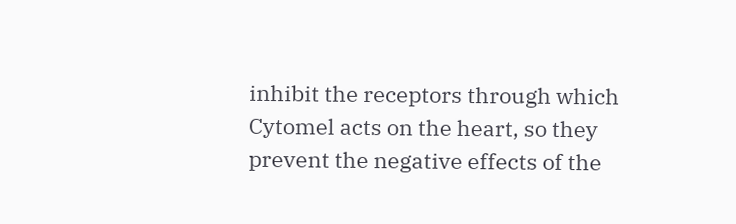inhibit the receptors through which Cytomel acts on the heart, so they prevent the negative effects of the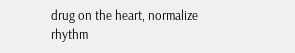drug on the heart, normalize rhythm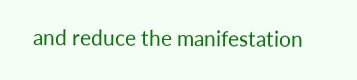and reduce the manifestation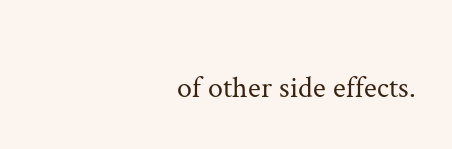of other side effects.